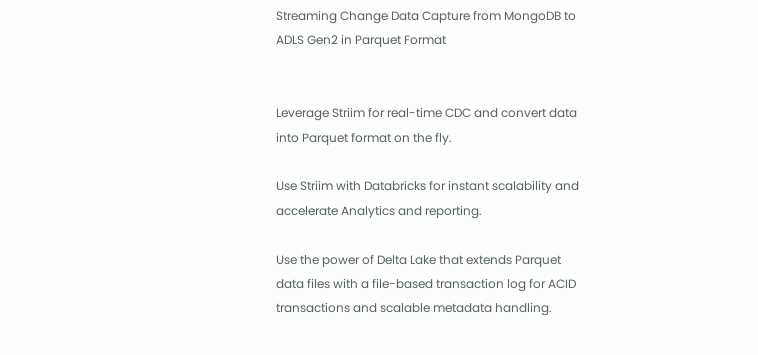Streaming Change Data Capture from MongoDB to ADLS Gen2 in Parquet Format


Leverage Striim for real-time CDC and convert data into Parquet format on the fly.

Use Striim with Databricks for instant scalability and accelerate Analytics and reporting.

Use the power of Delta Lake that extends Parquet data files with a file-based transaction log for ACID transactions and scalable metadata handling.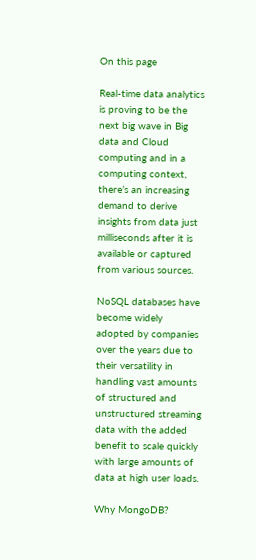On this page

Real-time data analytics is proving to be the next big wave in Big data and Cloud computing and in a computing context, there’s an increasing demand to derive insights from data just milliseconds after it is available or captured from various sources.

NoSQL databases have become widely adopted by companies over the years due to their versatility in handling vast amounts of structured and unstructured streaming data with the added benefit to scale quickly with large amounts of data at high user loads.

Why MongoDB?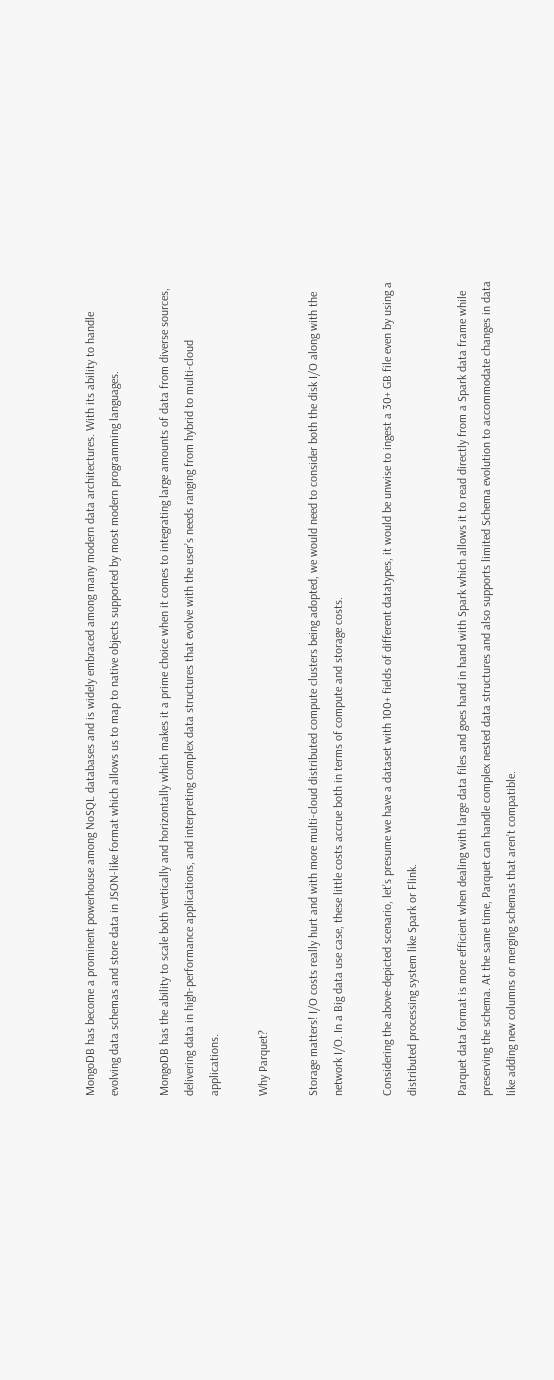MongoDB has become a prominent powerhouse among NoSQL databases and is widely embraced among many modern data architectures. With its ability to handle evolving data schemas and store data in JSON-like format which allows us to map to native objects supported by most modern programming languages.

MongoDB has the ability to scale both vertically and horizontally which makes it a prime choice when it comes to integrating large amounts of data from diverse sources, delivering data in high-performance applications, and interpreting complex data structures that evolve with the user’s needs ranging from hybrid to multi-cloud applications.

Why Parquet?

Storage matters! I/O costs really hurt and with more multi-cloud distributed compute clusters being adopted, we would need to consider both the disk I/O along with the network I/O. In a Big data use case, these little costs accrue both in terms of compute and storage costs.

Considering the above-depicted scenario, let’s presume we have a dataset with 100+ fields of different datatypes, it would be unwise to ingest a 30+ GB file even by using a distributed processing system like Spark or Flink.

Parquet data format is more efficient when dealing with large data files and goes hand in hand with Spark which allows it to read directly from a Spark data frame while preserving the schema. At the same time, Parquet can handle complex nested data structures and also supports limited Schema evolution to accommodate changes in data like adding new columns or merging schemas that aren’t compatible.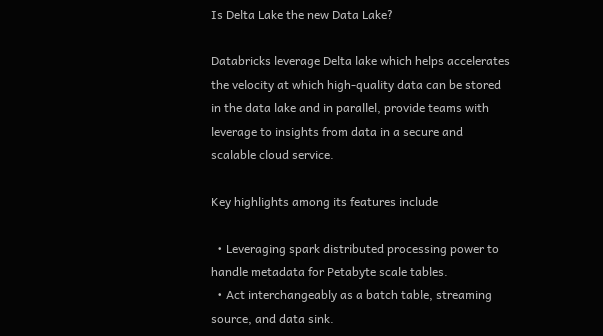Is Delta Lake the new Data Lake?

Databricks leverage Delta lake which helps accelerates the velocity at which high-quality data can be stored in the data lake and in parallel, provide teams with leverage to insights from data in a secure and scalable cloud service.

Key highlights among its features include

  • Leveraging spark distributed processing power to handle metadata for Petabyte scale tables.
  • Act interchangeably as a batch table, streaming source, and data sink.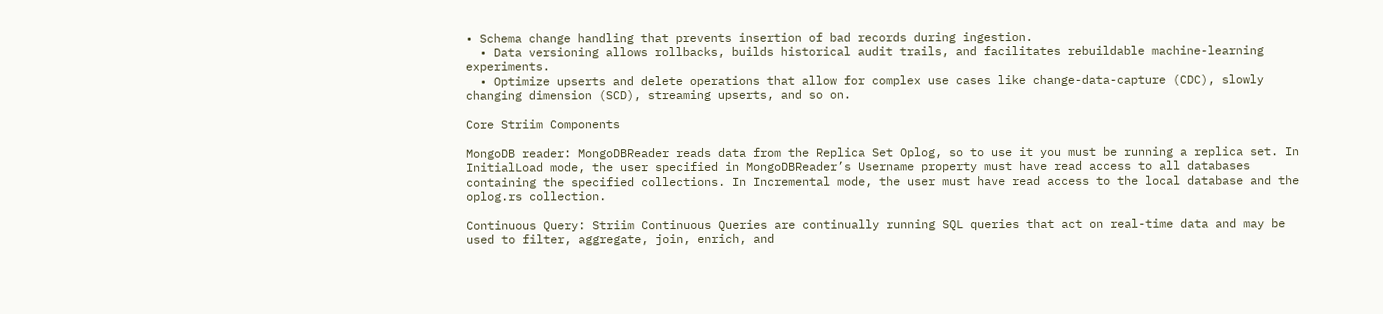• Schema change handling that prevents insertion of bad records during ingestion.
  • Data versioning allows rollbacks, builds historical audit trails, and facilitates rebuildable machine-learning experiments.
  • Optimize upserts and delete operations that allow for complex use cases like change-data-capture (CDC), slowly changing dimension (SCD), streaming upserts, and so on.

Core Striim Components

MongoDB reader: MongoDBReader reads data from the Replica Set Oplog, so to use it you must be running a replica set. In InitialLoad mode, the user specified in MongoDBReader’s Username property must have read access to all databases containing the specified collections. In Incremental mode, the user must have read access to the local database and the oplog.rs collection.

Continuous Query: Striim Continuous Queries are continually running SQL queries that act on real-time data and may be used to filter, aggregate, join, enrich, and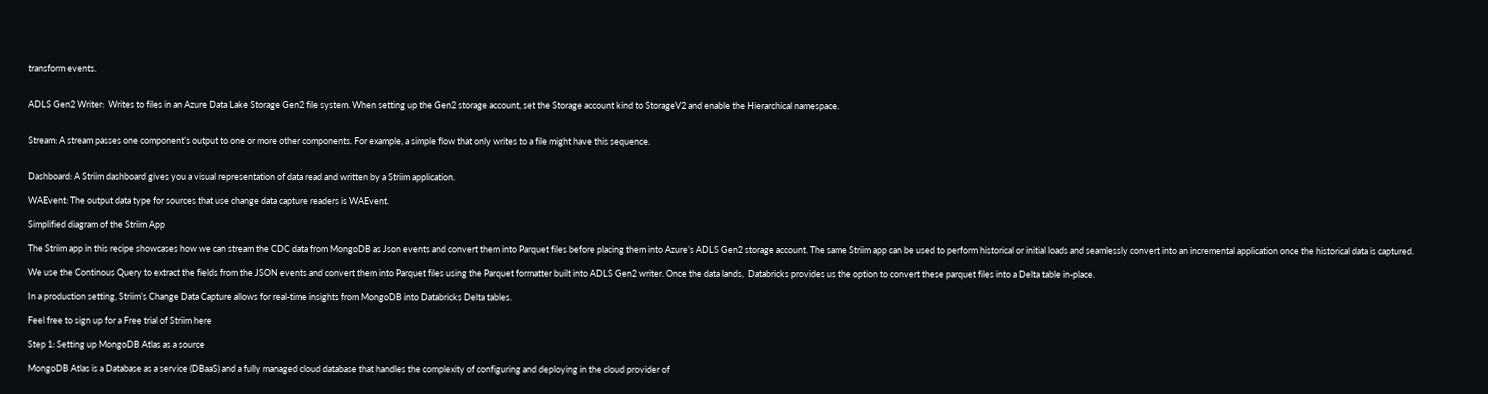transform events.


ADLS Gen2 Writer:  Writes to files in an Azure Data Lake Storage Gen2 file system. When setting up the Gen2 storage account, set the Storage account kind to StorageV2 and enable the Hierarchical namespace.


Stream: A stream passes one component’s output to one or more other components. For example, a simple flow that only writes to a file might have this sequence.


Dashboard: A Striim dashboard gives you a visual representation of data read and written by a Striim application.

WAEvent: The output data type for sources that use change data capture readers is WAEvent.

Simplified diagram of the Striim App

The Striim app in this recipe showcases how we can stream the CDC data from MongoDB as Json events and convert them into Parquet files before placing them into Azure’s ADLS Gen2 storage account. The same Striim app can be used to perform historical or initial loads and seamlessly convert into an incremental application once the historical data is captured.

We use the Continous Query to extract the fields from the JSON events and convert them into Parquet files using the Parquet formatter built into ADLS Gen2 writer. Once the data lands,  Databricks provides us the option to convert these parquet files into a Delta table in-place.

In a production setting, Striim’s Change Data Capture allows for real-time insights from MongoDB into Databricks Delta tables.

Feel free to sign up for a Free trial of Striim here

Step 1: Setting up MongoDB Atlas as a source

MongoDB Atlas is a Database as a service (DBaaS) and a fully managed cloud database that handles the complexity of configuring and deploying in the cloud provider of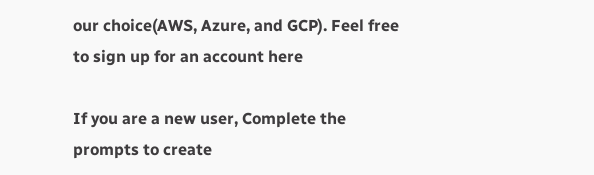our choice(AWS, Azure, and GCP). Feel free to sign up for an account here

If you are a new user, Complete the prompts to create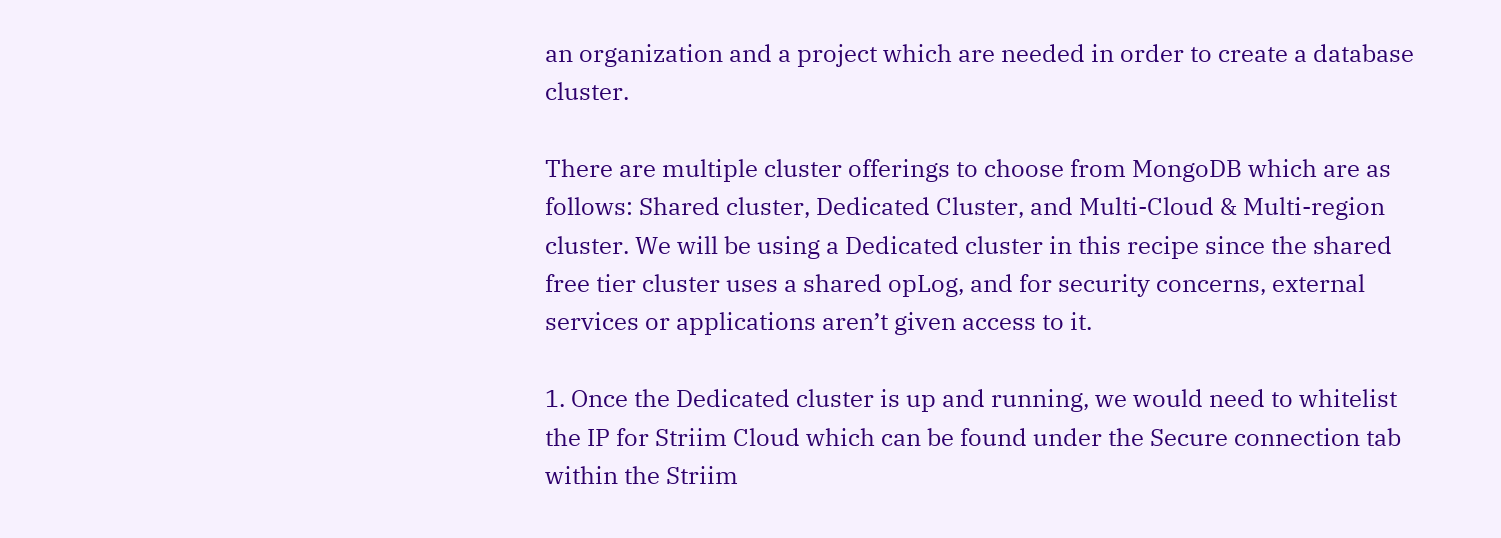an organization and a project which are needed in order to create a database cluster.

There are multiple cluster offerings to choose from MongoDB which are as follows: Shared cluster, Dedicated Cluster, and Multi-Cloud & Multi-region cluster. We will be using a Dedicated cluster in this recipe since the shared free tier cluster uses a shared opLog, and for security concerns, external services or applications aren’t given access to it.

1. Once the Dedicated cluster is up and running, we would need to whitelist the IP for Striim Cloud which can be found under the Secure connection tab within the Striim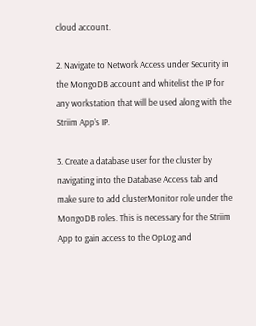cloud account.

2. Navigate to Network Access under Security in the MongoDB account and whitelist the IP for any workstation that will be used along with the Striim App’s IP.

3. Create a database user for the cluster by navigating into the Database Access tab and make sure to add clusterMonitor role under the MongoDB roles. This is necessary for the Striim App to gain access to the OpLog and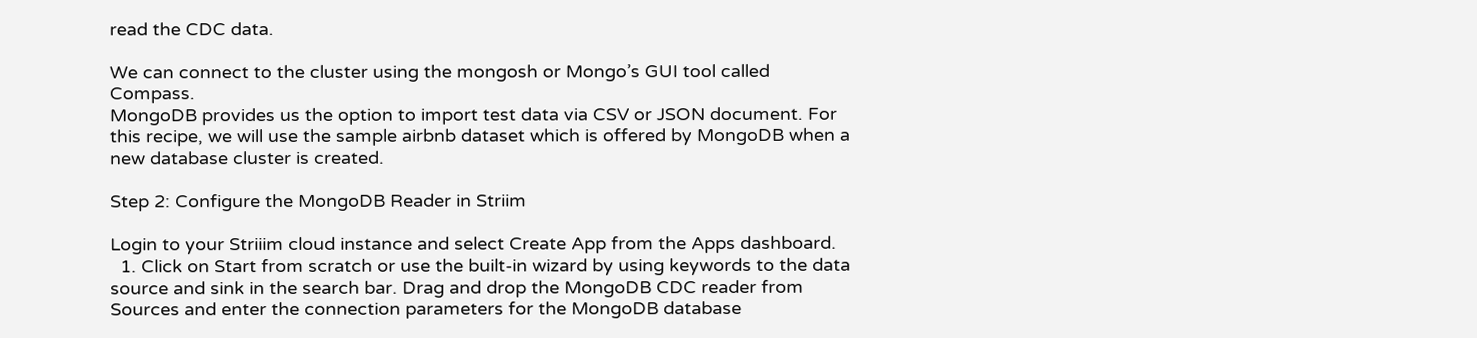read the CDC data.

We can connect to the cluster using the mongosh or Mongo’s GUI tool called Compass.
MongoDB provides us the option to import test data via CSV or JSON document. For this recipe, we will use the sample airbnb dataset which is offered by MongoDB when a new database cluster is created.

Step 2: Configure the MongoDB Reader in Striim

Login to your Striiim cloud instance and select Create App from the Apps dashboard.
  1. Click on Start from scratch or use the built-in wizard by using keywords to the data source and sink in the search bar. Drag and drop the MongoDB CDC reader from Sources and enter the connection parameters for the MongoDB database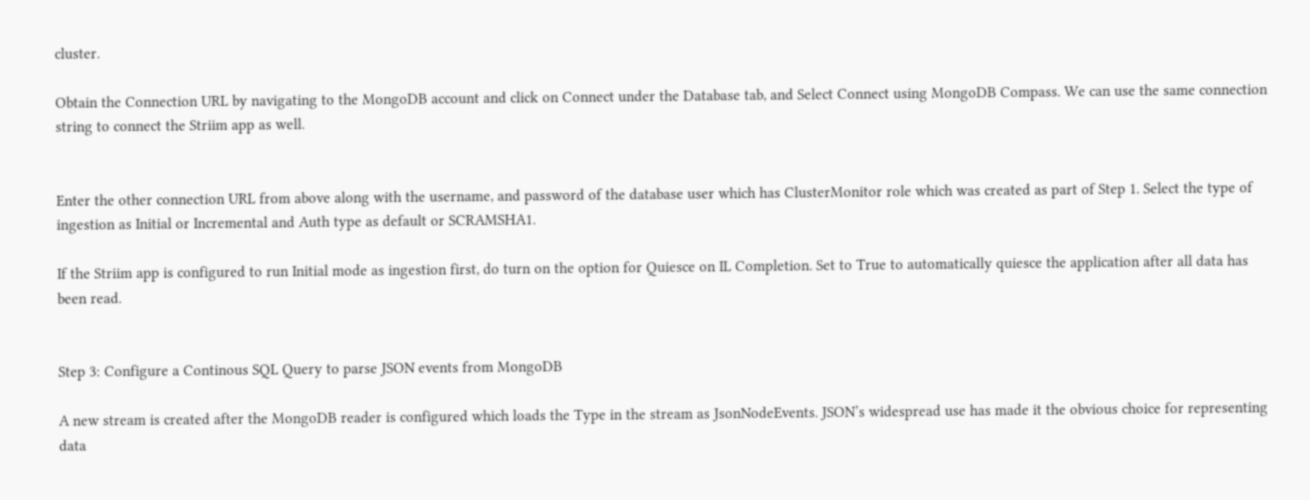cluster.

Obtain the Connection URL by navigating to the MongoDB account and click on Connect under the Database tab, and Select Connect using MongoDB Compass. We can use the same connection string to connect the Striim app as well.


Enter the other connection URL from above along with the username, and password of the database user which has ClusterMonitor role which was created as part of Step 1. Select the type of ingestion as Initial or Incremental and Auth type as default or SCRAMSHA1.

If the Striim app is configured to run Initial mode as ingestion first, do turn on the option for Quiesce on IL Completion. Set to True to automatically quiesce the application after all data has been read.


Step 3: Configure a Continous SQL Query to parse JSON events from MongoDB

A new stream is created after the MongoDB reader is configured which loads the Type in the stream as JsonNodeEvents. JSON’s widespread use has made it the obvious choice for representing data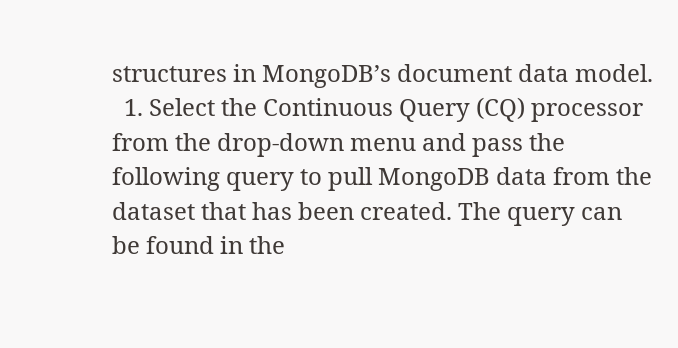structures in MongoDB’s document data model.
  1. Select the Continuous Query (CQ) processor from the drop-down menu and pass the following query to pull MongoDB data from the dataset that has been created. The query can be found in the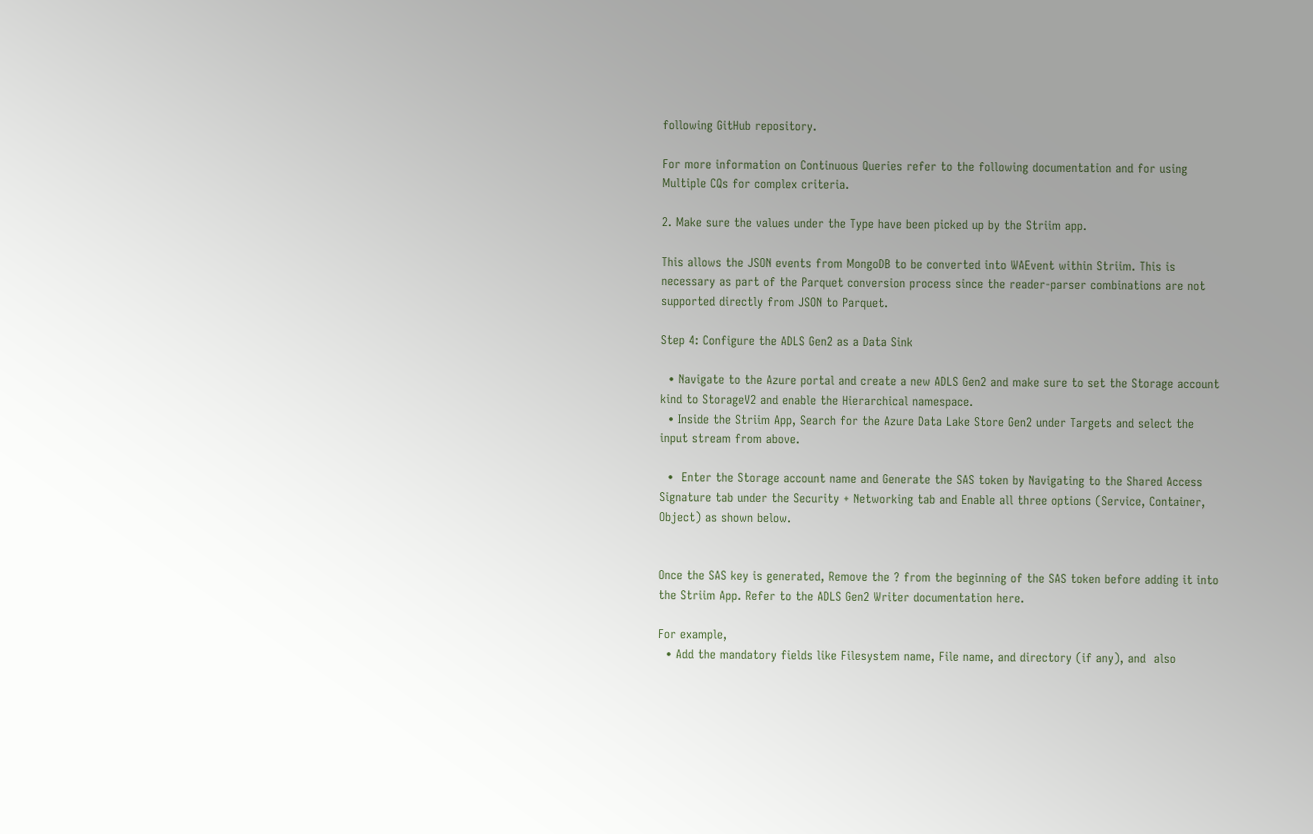following GitHub repository.

For more information on Continuous Queries refer to the following documentation and for using Multiple CQs for complex criteria.

2. Make sure the values under the Type have been picked up by the Striim app.

This allows the JSON events from MongoDB to be converted into WAEvent within Striim. This is necessary as part of the Parquet conversion process since the reader-parser combinations are not supported directly from JSON to Parquet.

Step 4: Configure the ADLS Gen2 as a Data Sink

  • Navigate to the Azure portal and create a new ADLS Gen2 and make sure to set the Storage account kind to StorageV2 and enable the Hierarchical namespace.
  • Inside the Striim App, Search for the Azure Data Lake Store Gen2 under Targets and select the input stream from above.

  •  Enter the Storage account name and Generate the SAS token by Navigating to the Shared Access Signature tab under the Security + Networking tab and Enable all three options (Service, Container, Object) as shown below.


Once the SAS key is generated, Remove the ? from the beginning of the SAS token before adding it into the Striim App. Refer to the ADLS Gen2 Writer documentation here.

For example,
  • Add the mandatory fields like Filesystem name, File name, and directory (if any), and  also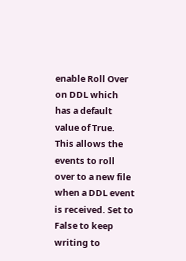enable Roll Over on DDL which has a default value of True. This allows the events to roll over to a new file when a DDL event is received. Set to False to keep writing to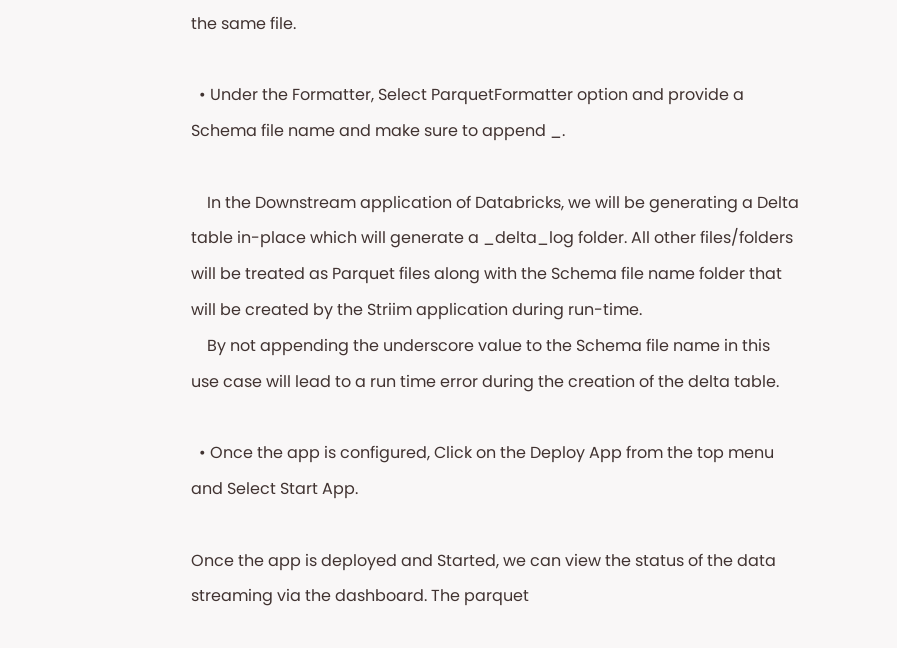the same file.

  • Under the Formatter, Select ParquetFormatter option and provide a Schema file name and make sure to append _.

    In the Downstream application of Databricks, we will be generating a Delta table in-place which will generate a _delta_log folder. All other files/folders will be treated as Parquet files along with the Schema file name folder that will be created by the Striim application during run-time.
    By not appending the underscore value to the Schema file name in this use case will lead to a run time error during the creation of the delta table.

  • Once the app is configured, Click on the Deploy App from the top menu and Select Start App.

Once the app is deployed and Started, we can view the status of the data streaming via the dashboard. The parquet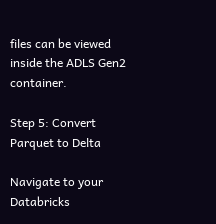files can be viewed inside the ADLS Gen2 container.

Step 5: Convert Parquet to Delta

Navigate to your Databricks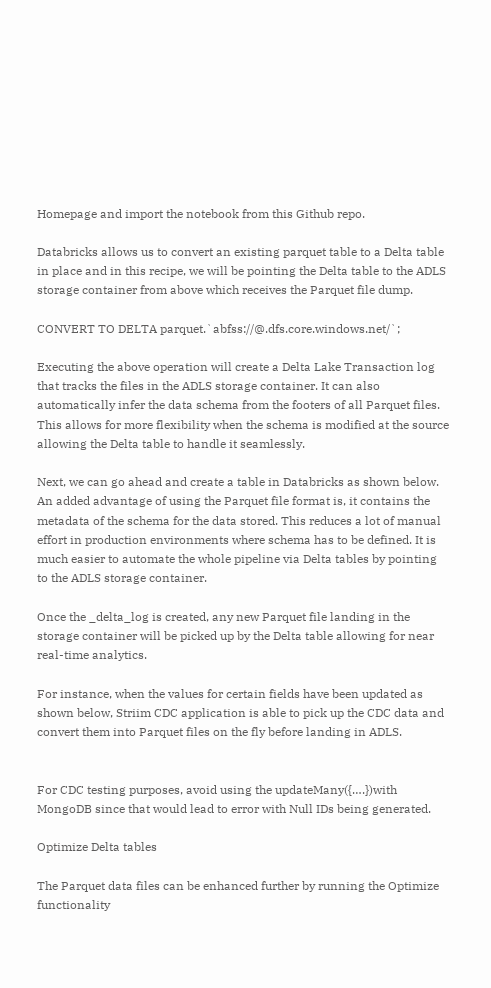Homepage and import the notebook from this Github repo.

Databricks allows us to convert an existing parquet table to a Delta table in place and in this recipe, we will be pointing the Delta table to the ADLS storage container from above which receives the Parquet file dump.

CONVERT TO DELTA parquet.`abfss://@.dfs.core.windows.net/`;

Executing the above operation will create a Delta Lake Transaction log that tracks the files in the ADLS storage container. It can also automatically infer the data schema from the footers of all Parquet files. This allows for more flexibility when the schema is modified at the source allowing the Delta table to handle it seamlessly.

Next, we can go ahead and create a table in Databricks as shown below. An added advantage of using the Parquet file format is, it contains the metadata of the schema for the data stored. This reduces a lot of manual effort in production environments where schema has to be defined. It is much easier to automate the whole pipeline via Delta tables by pointing to the ADLS storage container.

Once the _delta_log is created, any new Parquet file landing in the storage container will be picked up by the Delta table allowing for near real-time analytics.

For instance, when the values for certain fields have been updated as shown below, Striim CDC application is able to pick up the CDC data and convert them into Parquet files on the fly before landing in ADLS.


For CDC testing purposes, avoid using the updateMany({….})with MongoDB since that would lead to error with Null IDs being generated.

Optimize Delta tables

The Parquet data files can be enhanced further by running the Optimize functionality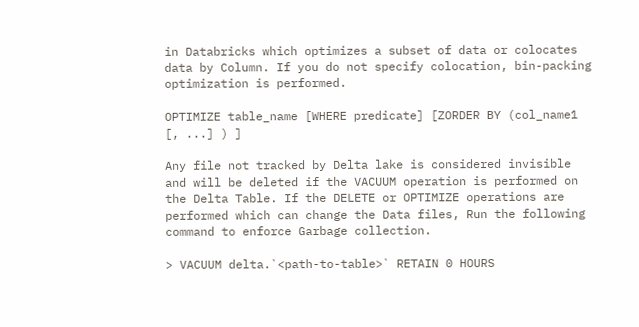in Databricks which optimizes a subset of data or colocates data by Column. If you do not specify colocation, bin-packing optimization is performed.

OPTIMIZE table_name [WHERE predicate] [ZORDER BY (col_name1 [, ...] ) ]

Any file not tracked by Delta lake is considered invisible and will be deleted if the VACUUM operation is performed on the Delta Table. If the DELETE or OPTIMIZE operations are performed which can change the Data files, Run the following command to enforce Garbage collection.

> VACUUM delta.`<path-to-table>` RETAIN 0 HOURS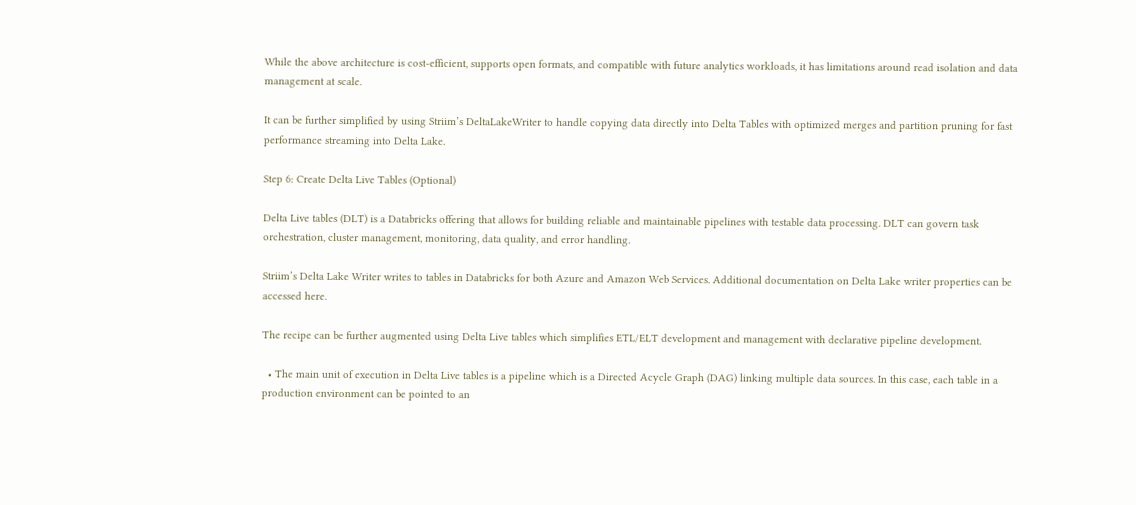While the above architecture is cost-efficient, supports open formats, and compatible with future analytics workloads, it has limitations around read isolation and data management at scale.

It can be further simplified by using Striim’s DeltaLakeWriter to handle copying data directly into Delta Tables with optimized merges and partition pruning for fast performance streaming into Delta Lake.

Step 6: Create Delta Live Tables (Optional)

Delta Live tables (DLT) is a Databricks offering that allows for building reliable and maintainable pipelines with testable data processing. DLT can govern task orchestration, cluster management, monitoring, data quality, and error handling.

Striim’s Delta Lake Writer writes to tables in Databricks for both Azure and Amazon Web Services. Additional documentation on Delta Lake writer properties can be accessed here.

The recipe can be further augmented using Delta Live tables which simplifies ETL/ELT development and management with declarative pipeline development.

  • The main unit of execution in Delta Live tables is a pipeline which is a Directed Acycle Graph (DAG) linking multiple data sources. In this case, each table in a production environment can be pointed to an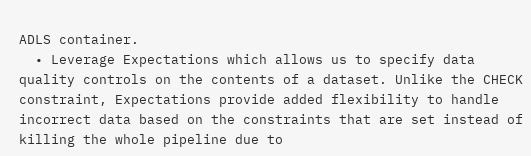ADLS container.
  • Leverage Expectations which allows us to specify data quality controls on the contents of a dataset. Unlike the CHECK constraint, Expectations provide added flexibility to handle incorrect data based on the constraints that are set instead of killing the whole pipeline due to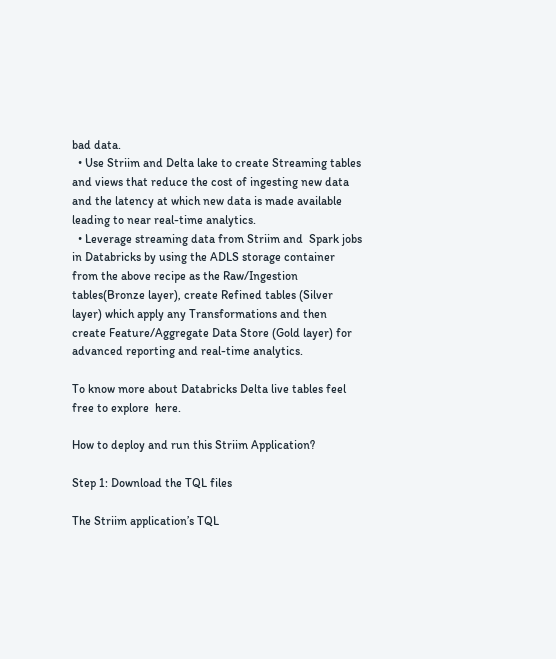bad data.
  • Use Striim and Delta lake to create Streaming tables and views that reduce the cost of ingesting new data and the latency at which new data is made available leading to near real-time analytics.
  • Leverage streaming data from Striim and  Spark jobs in Databricks by using the ADLS storage container from the above recipe as the Raw/Ingestion tables(Bronze layer), create Refined tables (Silver layer) which apply any Transformations and then create Feature/Aggregate Data Store (Gold layer) for advanced reporting and real-time analytics.

To know more about Databricks Delta live tables feel free to explore  here.

How to deploy and run this Striim Application?

Step 1: Download the TQL files

The Striim application’s TQL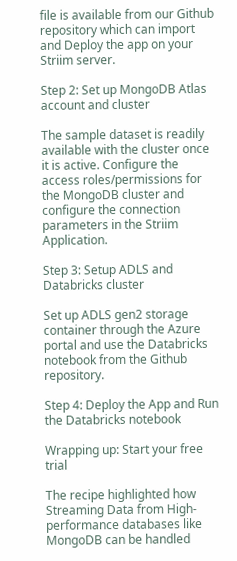file is available from our Github repository which can import and Deploy the app on your Striim server.

Step 2: Set up MongoDB Atlas account and cluster

The sample dataset is readily available with the cluster once it is active. Configure the access roles/permissions for the MongoDB cluster and configure the connection parameters in the Striim Application.

Step 3: Setup ADLS and Databricks cluster

Set up ADLS gen2 storage container through the Azure portal and use the Databricks notebook from the Github repository.

Step 4: Deploy the App and Run the Databricks notebook

Wrapping up: Start your free trial

The recipe highlighted how Streaming Data from High-performance databases like MongoDB can be handled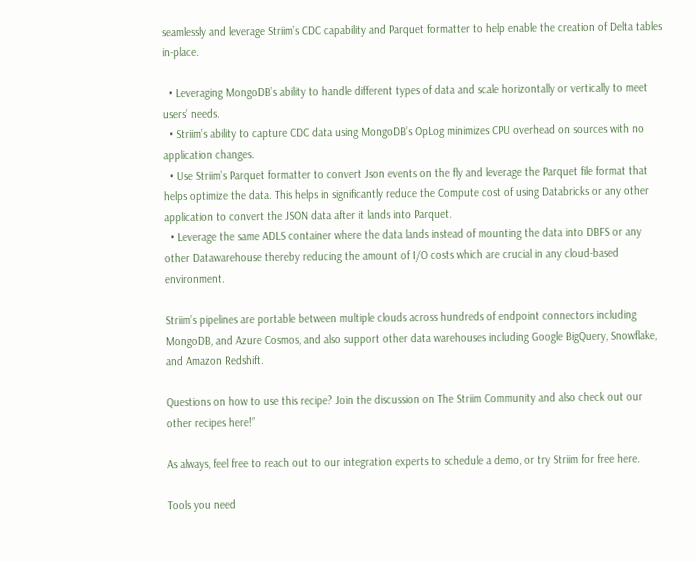seamlessly and leverage Striim’s CDC capability and Parquet formatter to help enable the creation of Delta tables in-place.

  • Leveraging MongoDB’s ability to handle different types of data and scale horizontally or vertically to meet users’ needs.
  • Striim’s ability to capture CDC data using MongoDB’s OpLog minimizes CPU overhead on sources with no application changes.
  • Use Striim’s Parquet formatter to convert Json events on the fly and leverage the Parquet file format that helps optimize the data. This helps in significantly reduce the Compute cost of using Databricks or any other application to convert the JSON data after it lands into Parquet.
  • Leverage the same ADLS container where the data lands instead of mounting the data into DBFS or any other Datawarehouse thereby reducing the amount of I/O costs which are crucial in any cloud-based environment.

Striim’s pipelines are portable between multiple clouds across hundreds of endpoint connectors including MongoDB, and Azure Cosmos, and also support other data warehouses including Google BigQuery, Snowflake, and Amazon Redshift.

Questions on how to use this recipe? Join the discussion on The Striim Community and also check out our other recipes here!”

As always, feel free to reach out to our integration experts to schedule a demo, or try Striim for free here.

Tools you need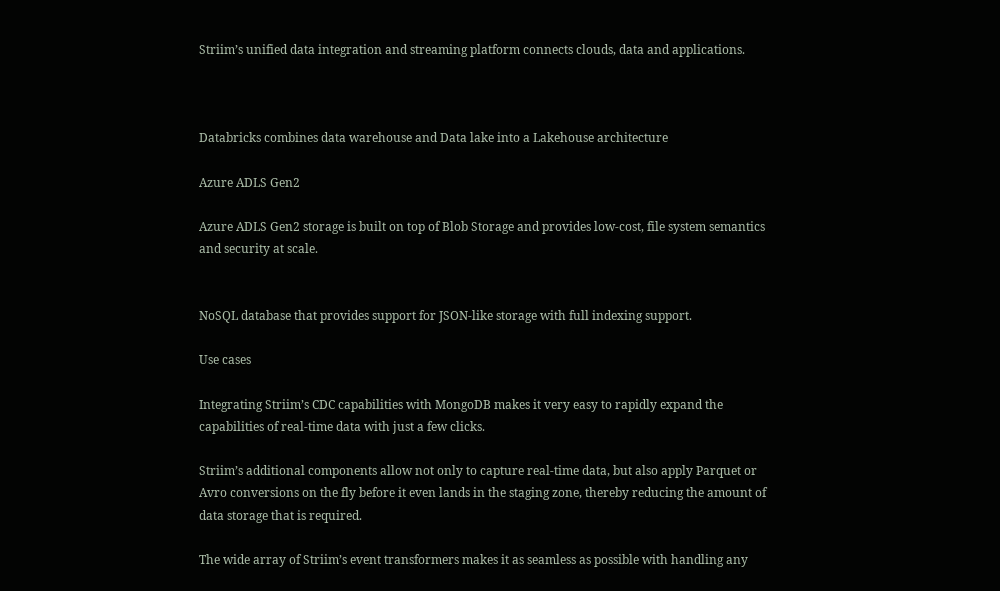Striim’s unified data integration and streaming platform connects clouds, data and applications.



Databricks combines data warehouse and Data lake into a Lakehouse architecture

Azure ADLS Gen2

Azure ADLS Gen2 storage is built on top of Blob Storage and provides low-cost, file system semantics and security at scale.


NoSQL database that provides support for JSON-like storage with full indexing support.

Use cases

Integrating Striim’s CDC capabilities with MongoDB makes it very easy to rapidly expand the capabilities of real-time data with just a few clicks.

Striim’s additional components allow not only to capture real-time data, but also apply Parquet or Avro conversions on the fly before it even lands in the staging zone, thereby reducing the amount of data storage that is required.

The wide array of Striim’s event transformers makes it as seamless as possible with handling any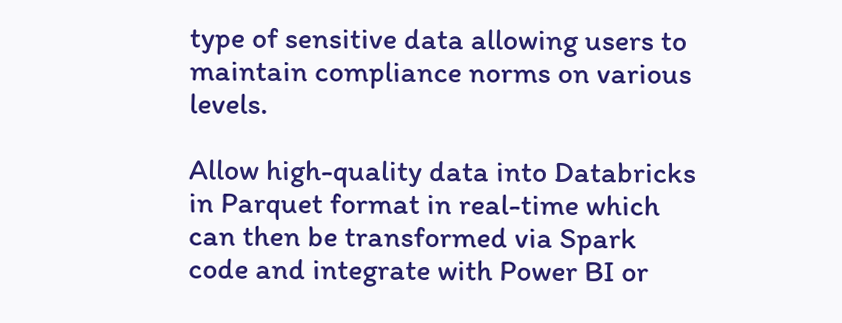type of sensitive data allowing users to maintain compliance norms on various levels.

Allow high-quality data into Databricks in Parquet format in real-time which can then be transformed via Spark code and integrate with Power BI or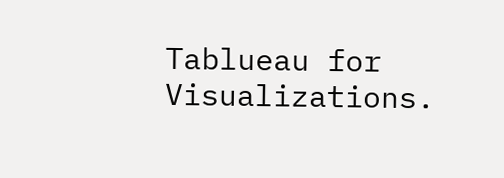Tablueau for Visualizations.